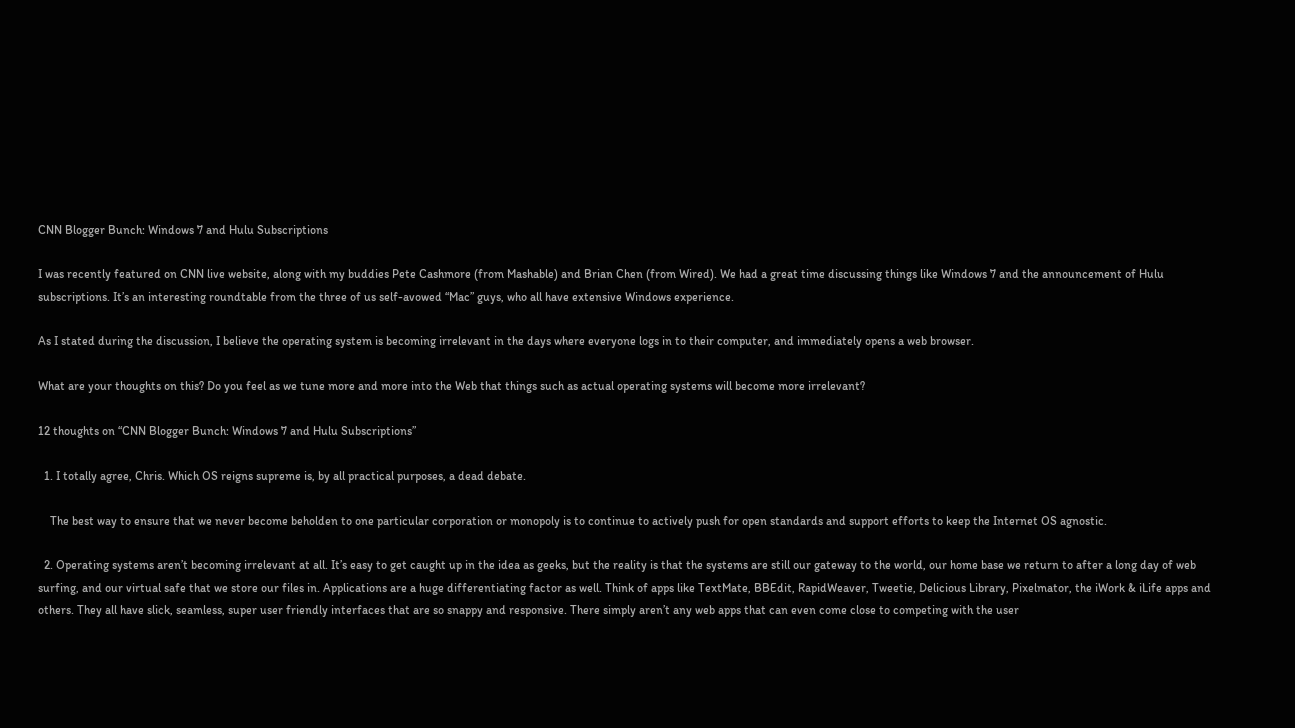CNN Blogger Bunch: Windows 7 and Hulu Subscriptions

I was recently featured on CNN live website, along with my buddies Pete Cashmore (from Mashable) and Brian Chen (from Wired). We had a great time discussing things like Windows 7 and the announcement of Hulu subscriptions. It’s an interesting roundtable from the three of us self-avowed “Mac” guys, who all have extensive Windows experience.

As I stated during the discussion, I believe the operating system is becoming irrelevant in the days where everyone logs in to their computer, and immediately opens a web browser.

What are your thoughts on this? Do you feel as we tune more and more into the Web that things such as actual operating systems will become more irrelevant?

12 thoughts on “CNN Blogger Bunch: Windows 7 and Hulu Subscriptions”

  1. I totally agree, Chris. Which OS reigns supreme is, by all practical purposes, a dead debate.

    The best way to ensure that we never become beholden to one particular corporation or monopoly is to continue to actively push for open standards and support efforts to keep the Internet OS agnostic.

  2. Operating systems aren’t becoming irrelevant at all. It’s easy to get caught up in the idea as geeks, but the reality is that the systems are still our gateway to the world, our home base we return to after a long day of web surfing, and our virtual safe that we store our files in. Applications are a huge differentiating factor as well. Think of apps like TextMate, BBEdit, RapidWeaver, Tweetie, Delicious Library, Pixelmator, the iWork & iLife apps and others. They all have slick, seamless, super user friendly interfaces that are so snappy and responsive. There simply aren’t any web apps that can even come close to competing with the user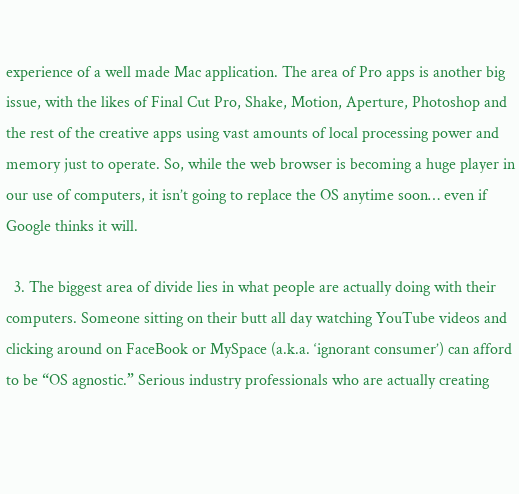experience of a well made Mac application. The area of Pro apps is another big issue, with the likes of Final Cut Pro, Shake, Motion, Aperture, Photoshop and the rest of the creative apps using vast amounts of local processing power and memory just to operate. So, while the web browser is becoming a huge player in our use of computers, it isn’t going to replace the OS anytime soon… even if Google thinks it will.

  3. The biggest area of divide lies in what people are actually doing with their computers. Someone sitting on their butt all day watching YouTube videos and clicking around on FaceBook or MySpace (a.k.a. ‘ignorant consumer’) can afford to be “OS agnostic.” Serious industry professionals who are actually creating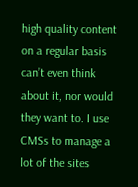high quality content on a regular basis can’t even think about it, nor would they want to. I use CMSs to manage a lot of the sites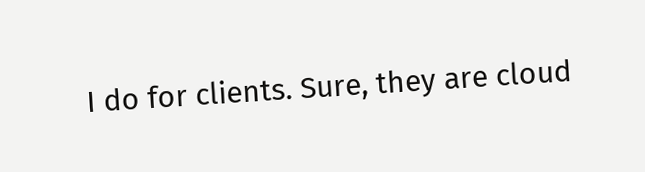I do for clients. Sure, they are cloud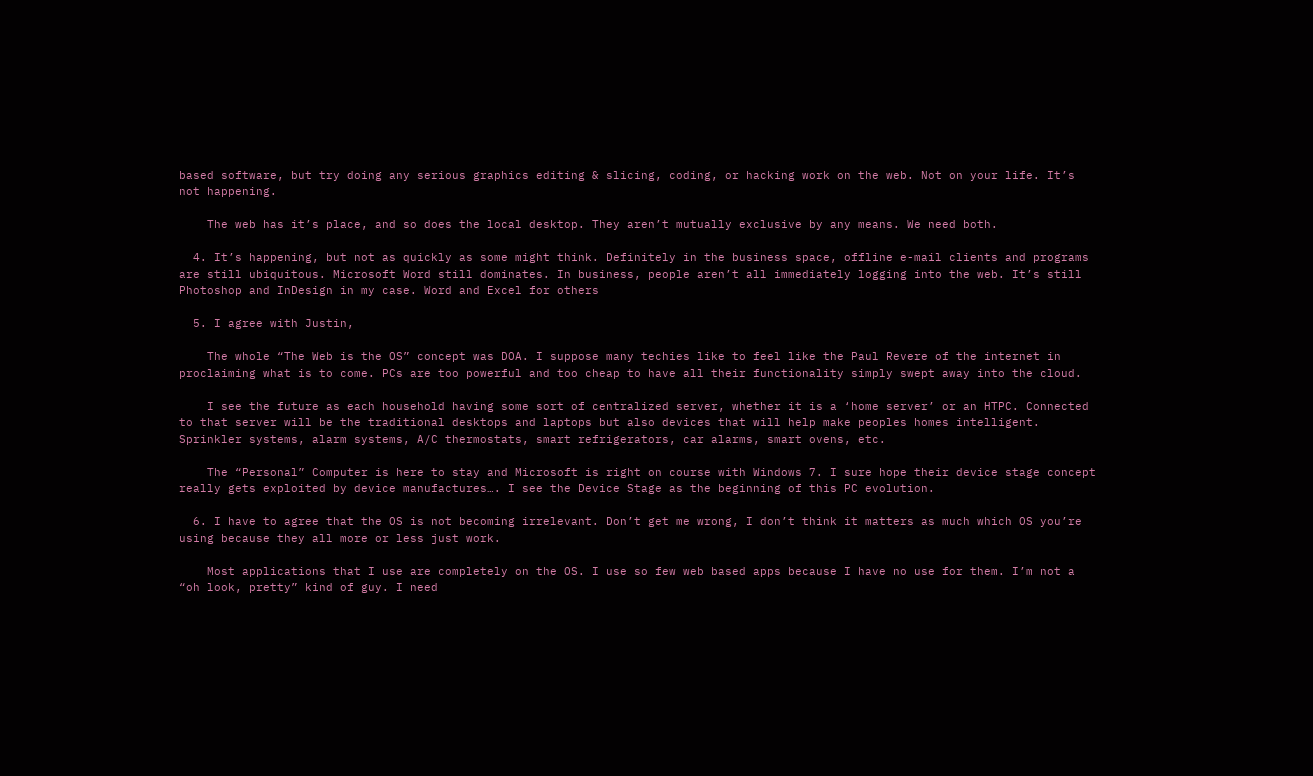based software, but try doing any serious graphics editing & slicing, coding, or hacking work on the web. Not on your life. It’s not happening.

    The web has it’s place, and so does the local desktop. They aren’t mutually exclusive by any means. We need both.

  4. It’s happening, but not as quickly as some might think. Definitely in the business space, offline e-mail clients and programs are still ubiquitous. Microsoft Word still dominates. In business, people aren’t all immediately logging into the web. It’s still Photoshop and InDesign in my case. Word and Excel for others

  5. I agree with Justin,

    The whole “The Web is the OS” concept was DOA. I suppose many techies like to feel like the Paul Revere of the internet in proclaiming what is to come. PCs are too powerful and too cheap to have all their functionality simply swept away into the cloud.

    I see the future as each household having some sort of centralized server, whether it is a ‘home server’ or an HTPC. Connected to that server will be the traditional desktops and laptops but also devices that will help make peoples homes intelligent. Sprinkler systems, alarm systems, A/C thermostats, smart refrigerators, car alarms, smart ovens, etc.

    The “Personal” Computer is here to stay and Microsoft is right on course with Windows 7. I sure hope their device stage concept really gets exploited by device manufactures…. I see the Device Stage as the beginning of this PC evolution.

  6. I have to agree that the OS is not becoming irrelevant. Don’t get me wrong, I don’t think it matters as much which OS you’re using because they all more or less just work.

    Most applications that I use are completely on the OS. I use so few web based apps because I have no use for them. I’m not a “oh look, pretty” kind of guy. I need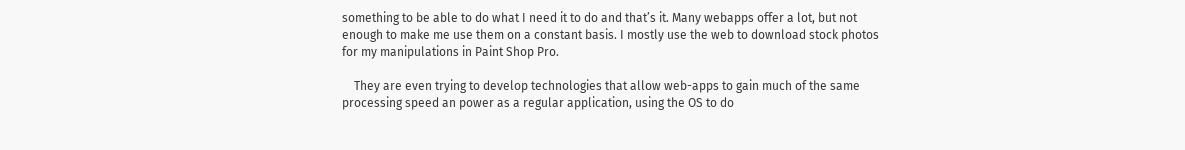something to be able to do what I need it to do and that’s it. Many webapps offer a lot, but not enough to make me use them on a constant basis. I mostly use the web to download stock photos for my manipulations in Paint Shop Pro.

    They are even trying to develop technologies that allow web-apps to gain much of the same processing speed an power as a regular application, using the OS to do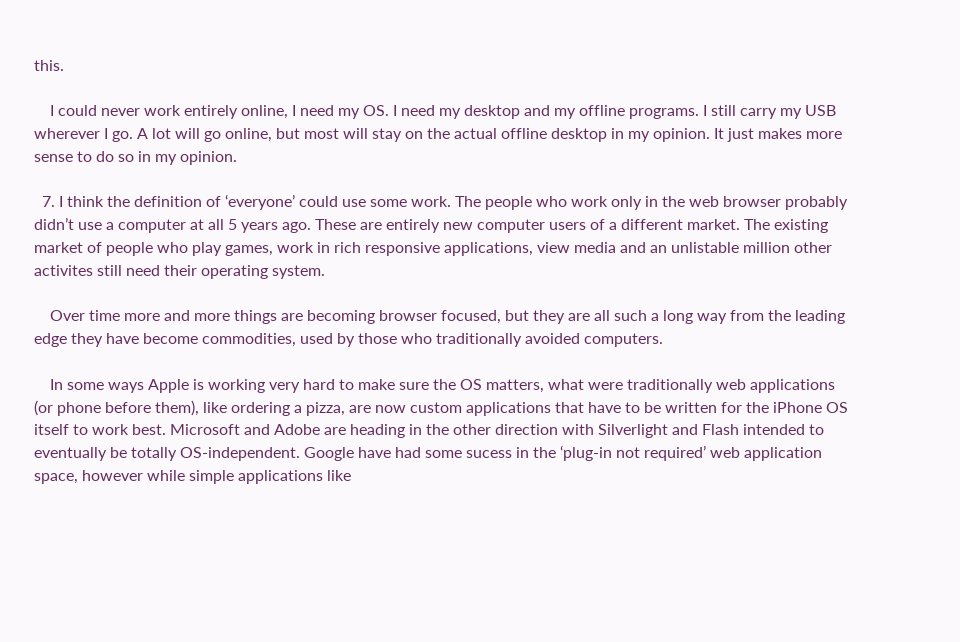this.

    I could never work entirely online, I need my OS. I need my desktop and my offline programs. I still carry my USB wherever I go. A lot will go online, but most will stay on the actual offline desktop in my opinion. It just makes more sense to do so in my opinion.

  7. I think the definition of ‘everyone’ could use some work. The people who work only in the web browser probably didn’t use a computer at all 5 years ago. These are entirely new computer users of a different market. The existing market of people who play games, work in rich responsive applications, view media and an unlistable million other activites still need their operating system.

    Over time more and more things are becoming browser focused, but they are all such a long way from the leading edge they have become commodities, used by those who traditionally avoided computers.

    In some ways Apple is working very hard to make sure the OS matters, what were traditionally web applications (or phone before them), like ordering a pizza, are now custom applications that have to be written for the iPhone OS itself to work best. Microsoft and Adobe are heading in the other direction with Silverlight and Flash intended to eventually be totally OS-independent. Google have had some sucess in the ‘plug-in not required’ web application space, however while simple applications like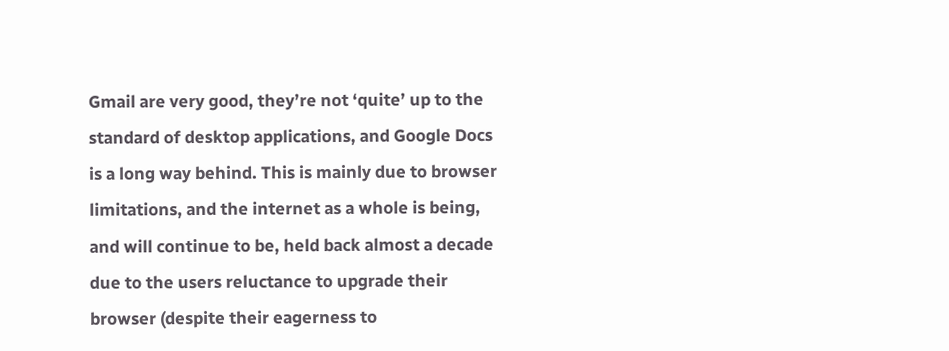Gmail are very good, they’re not ‘quite’ up to the standard of desktop applications, and Google Docs is a long way behind. This is mainly due to browser limitations, and the internet as a whole is being, and will continue to be, held back almost a decade due to the users reluctance to upgrade their browser (despite their eagerness to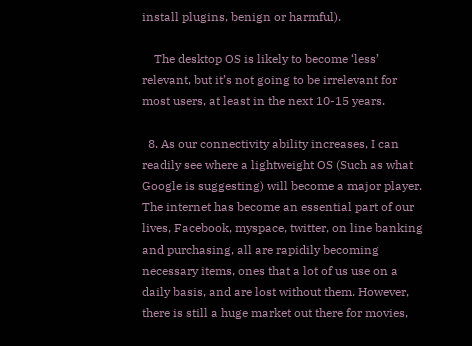install plugins, benign or harmful).

    The desktop OS is likely to become ‘less’ relevant, but it’s not going to be irrelevant for most users, at least in the next 10-15 years.

  8. As our connectivity ability increases, I can readily see where a lightweight OS (Such as what Google is suggesting) will become a major player. The internet has become an essential part of our lives, Facebook, myspace, twitter, on line banking and purchasing, all are rapidily becoming necessary items, ones that a lot of us use on a daily basis, and are lost without them. However, there is still a huge market out there for movies,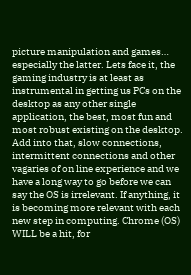picture manipulation and games… especially the latter. Lets face it, the gaming industry is at least as instrumental in getting us PCs on the desktop as any other single application, the best, most fun and most robust existing on the desktop. Add into that, slow connections, intermittent connections and other vagaries of on line experience and we have a long way to go before we can say the OS is irrelevant. If anything, it is becoming more relevant with each new step in computing. Chrome (OS) WILL be a hit, for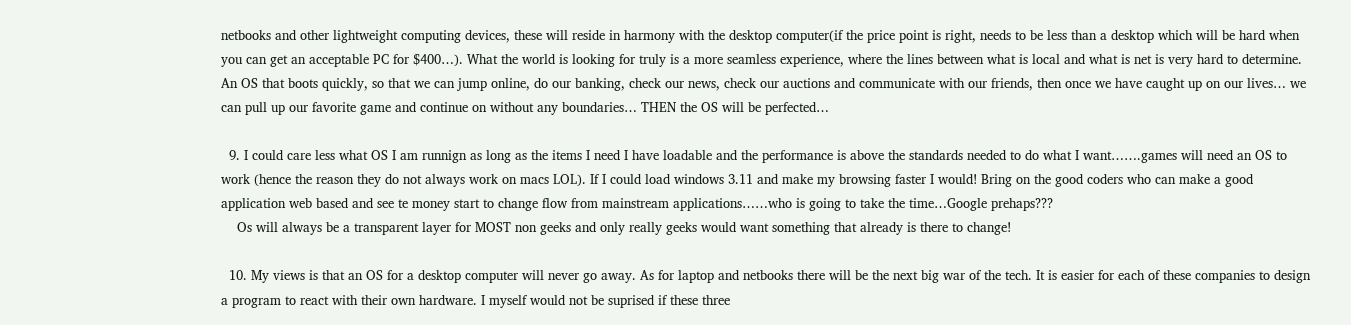netbooks and other lightweight computing devices, these will reside in harmony with the desktop computer(if the price point is right, needs to be less than a desktop which will be hard when you can get an acceptable PC for $400…). What the world is looking for truly is a more seamless experience, where the lines between what is local and what is net is very hard to determine. An OS that boots quickly, so that we can jump online, do our banking, check our news, check our auctions and communicate with our friends, then once we have caught up on our lives… we can pull up our favorite game and continue on without any boundaries… THEN the OS will be perfected…

  9. I could care less what OS I am runnign as long as the items I need I have loadable and the performance is above the standards needed to do what I want…….games will need an OS to work (hence the reason they do not always work on macs LOL). If I could load windows 3.11 and make my browsing faster I would! Bring on the good coders who can make a good application web based and see te money start to change flow from mainstream applications……who is going to take the time…Google prehaps???
    Os will always be a transparent layer for MOST non geeks and only really geeks would want something that already is there to change!

  10. My views is that an OS for a desktop computer will never go away. As for laptop and netbooks there will be the next big war of the tech. It is easier for each of these companies to design a program to react with their own hardware. I myself would not be suprised if these three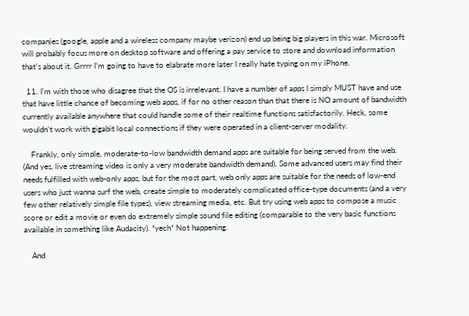companies (google, apple and a wireless company maybe verizon) end up being big players in this war. Microsoft will probably focus more on desktop software and offering a pay service to store and download information that’s about it. Grrrr I’m going to have to elabrate more later I really hate typing on my iPhone.

  11. I’m with those who disagree that the OS is irrelevant. I have a number of apps I simply MUST have and use that have little chance of becoming web apps, if for no other reason than that there is NO amount of bandwidth currently available anywhere that could handle some of their realtime functions satisfactorily. Heck, some wouldn’t work with gigabit local connections if they were operated in a client-server modality.

    Frankly, only simple, moderate-to-low bandwidth demand apps are suitable for being served from the web. (And yes, live streaming video is only a very moderate bandwidth demand). Some advanced users may find their needs fulfilled with web-only apps, but for the most part, web only apps are suitable for the needs of low-end users who just wanna surf the web, create simple to moderately complicated office-type documents (and a very few other relatively simple file types), view streaming media, etc. But try using web apps to compose a music score or edit a movie or even do extremely simple sound file editing (comparable to the very basic functions available in something like Audacity). *yech* Not happening.

    And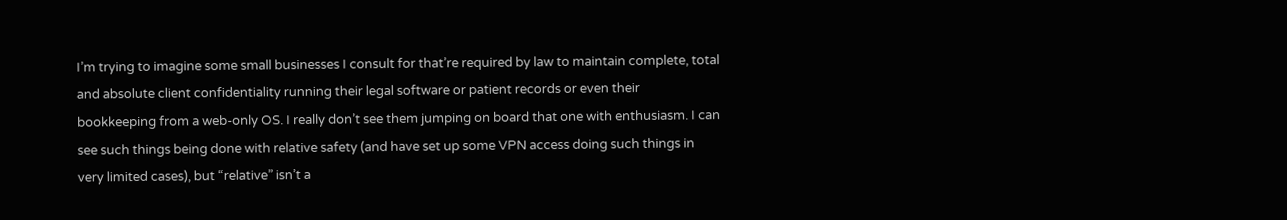I’m trying to imagine some small businesses I consult for that’re required by law to maintain complete, total and absolute client confidentiality running their legal software or patient records or even their bookkeeping from a web-only OS. I really don’t see them jumping on board that one with enthusiasm. I can see such things being done with relative safety (and have set up some VPN access doing such things in very limited cases), but “relative” isn’t a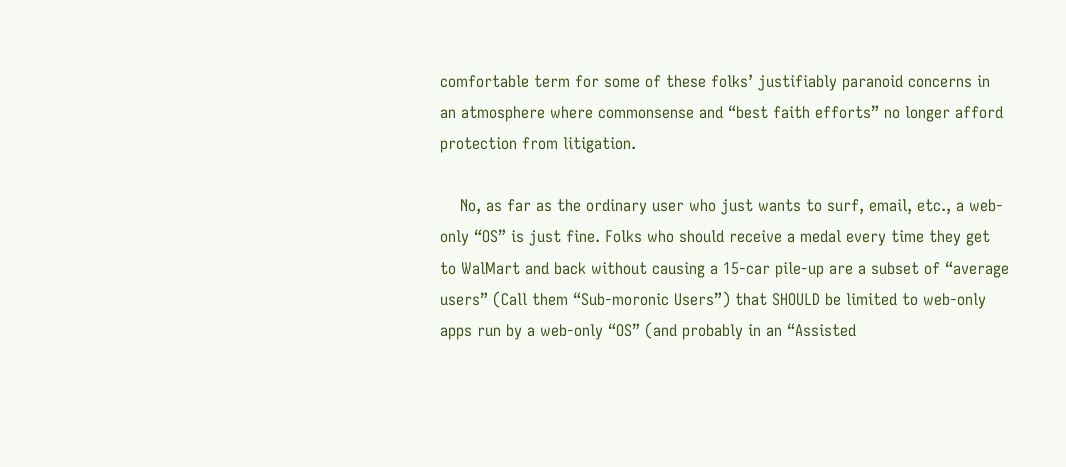comfortable term for some of these folks’ justifiably paranoid concerns in an atmosphere where commonsense and “best faith efforts” no longer afford protection from litigation.

    No, as far as the ordinary user who just wants to surf, email, etc., a web-only “OS” is just fine. Folks who should receive a medal every time they get to WalMart and back without causing a 15-car pile-up are a subset of “average users” (Call them “Sub-moronic Users”) that SHOULD be limited to web-only apps run by a web-only “OS” (and probably in an “Assisted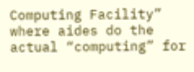Computing Facility” where aides do the actual “computing” for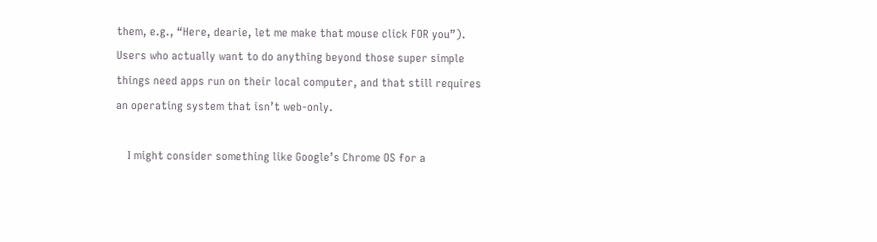them, e.g., “Here, dearie, let me make that mouse click FOR you”). Users who actually want to do anything beyond those super simple things need apps run on their local computer, and that still requires an operating system that isn’t web-only.

    I might consider something like Google’s Chrome OS for a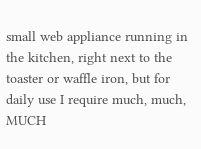small web appliance running in the kitchen, right next to the toaster or waffle iron, but for daily use I require much, much, MUCH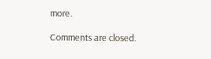more.

Comments are closed.